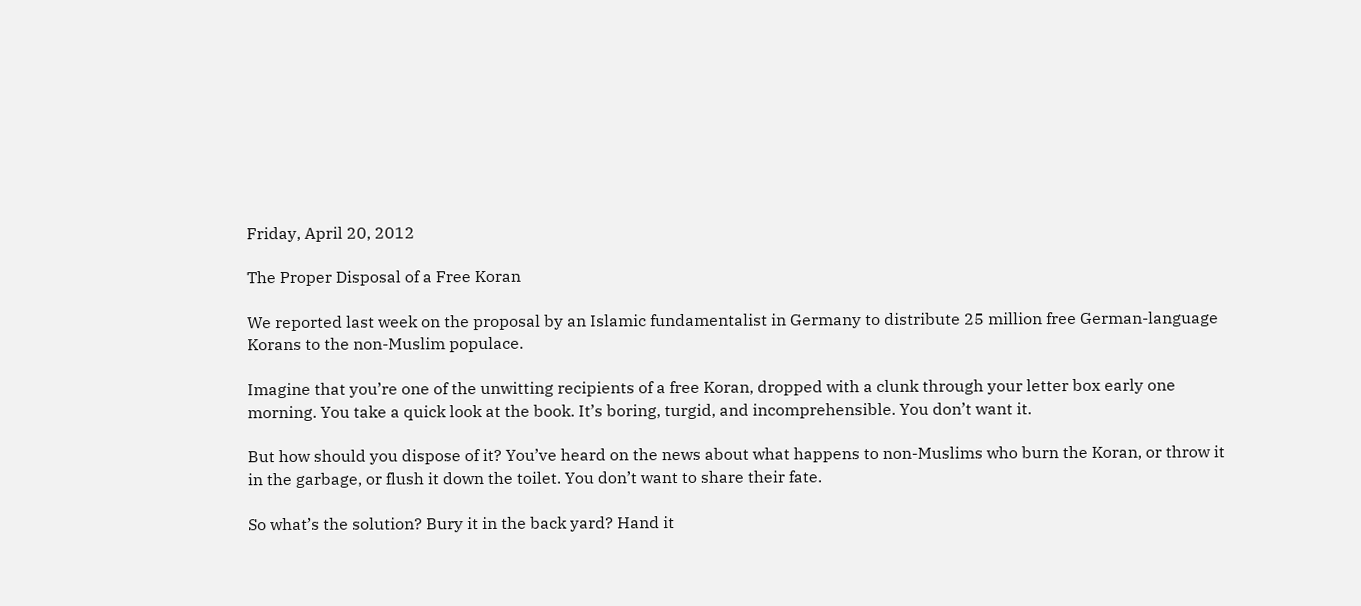Friday, April 20, 2012

The Proper Disposal of a Free Koran

We reported last week on the proposal by an Islamic fundamentalist in Germany to distribute 25 million free German-language Korans to the non-Muslim populace.

Imagine that you’re one of the unwitting recipients of a free Koran, dropped with a clunk through your letter box early one morning. You take a quick look at the book. It’s boring, turgid, and incomprehensible. You don’t want it.

But how should you dispose of it? You’ve heard on the news about what happens to non-Muslims who burn the Koran, or throw it in the garbage, or flush it down the toilet. You don’t want to share their fate.

So what’s the solution? Bury it in the back yard? Hand it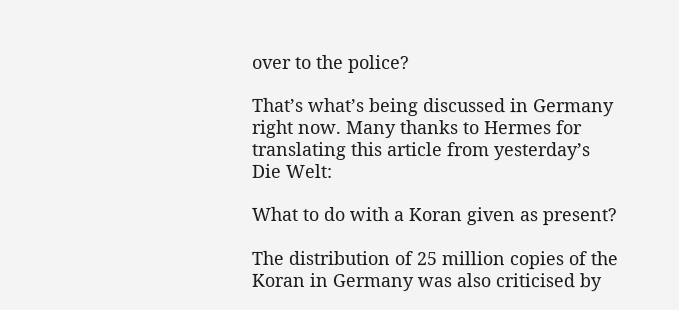over to the police?

That’s what’s being discussed in Germany right now. Many thanks to Hermes for translating this article from yesterday’s Die Welt:

What to do with a Koran given as present?

The distribution of 25 million copies of the Koran in Germany was also criticised by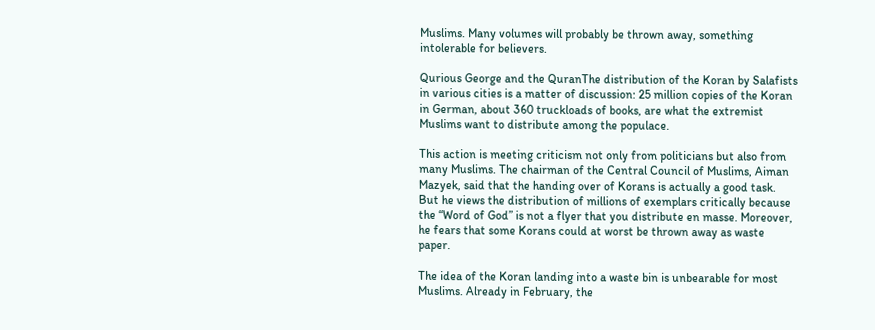Muslims. Many volumes will probably be thrown away, something intolerable for believers.

Qurious George and the QuranThe distribution of the Koran by Salafists in various cities is a matter of discussion: 25 million copies of the Koran in German, about 360 truckloads of books, are what the extremist Muslims want to distribute among the populace.

This action is meeting criticism not only from politicians but also from many Muslims. The chairman of the Central Council of Muslims, Aiman Mazyek, said that the handing over of Korans is actually a good task. But he views the distribution of millions of exemplars critically because the “Word of God” is not a flyer that you distribute en masse. Moreover, he fears that some Korans could at worst be thrown away as waste paper.

The idea of the Koran landing into a waste bin is unbearable for most Muslims. Already in February, the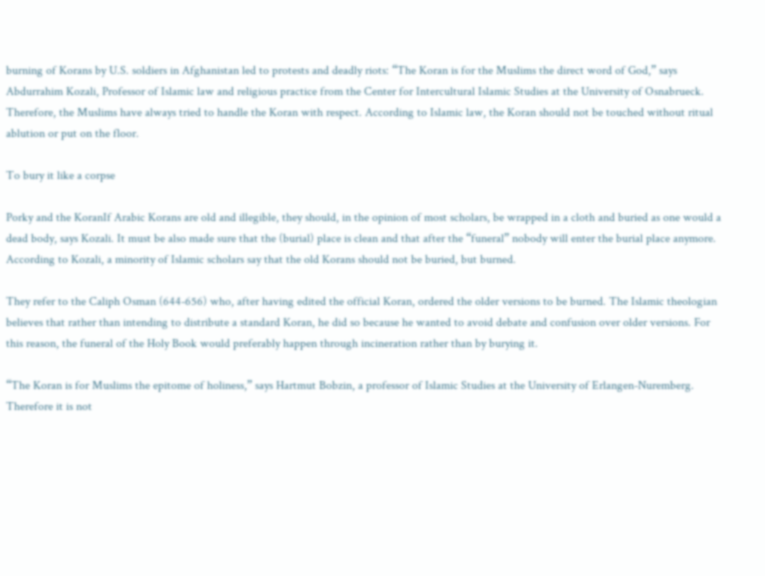burning of Korans by U.S. soldiers in Afghanistan led to protests and deadly riots: “The Koran is for the Muslims the direct word of God,” says Abdurrahim Kozali, Professor of Islamic law and religious practice from the Center for Intercultural Islamic Studies at the University of Osnabrueck. Therefore, the Muslims have always tried to handle the Koran with respect. According to Islamic law, the Koran should not be touched without ritual ablution or put on the floor.

To bury it like a corpse

Porky and the KoranIf Arabic Korans are old and illegible, they should, in the opinion of most scholars, be wrapped in a cloth and buried as one would a dead body, says Kozali. It must be also made sure that the (burial) place is clean and that after the “funeral” nobody will enter the burial place anymore. According to Kozali, a minority of Islamic scholars say that the old Korans should not be buried, but burned.

They refer to the Caliph Osman (644-656) who, after having edited the official Koran, ordered the older versions to be burned. The Islamic theologian believes that rather than intending to distribute a standard Koran, he did so because he wanted to avoid debate and confusion over older versions. For this reason, the funeral of the Holy Book would preferably happen through incineration rather than by burying it.

“The Koran is for Muslims the epitome of holiness,” says Hartmut Bobzin, a professor of Islamic Studies at the University of Erlangen-Nuremberg. Therefore it is not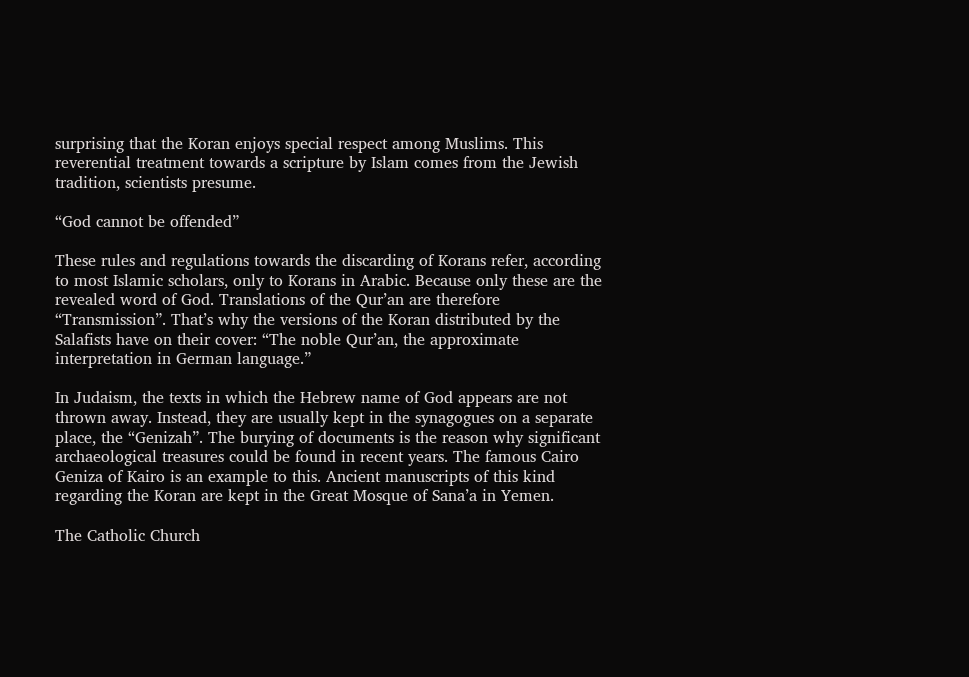surprising that the Koran enjoys special respect among Muslims. This reverential treatment towards a scripture by Islam comes from the Jewish tradition, scientists presume.

“God cannot be offended”

These rules and regulations towards the discarding of Korans refer, according to most Islamic scholars, only to Korans in Arabic. Because only these are the revealed word of God. Translations of the Qur’an are therefore “Transmission”. That’s why the versions of the Koran distributed by the Salafists have on their cover: “The noble Qur’an, the approximate interpretation in German language.”

In Judaism, the texts in which the Hebrew name of God appears are not thrown away. Instead, they are usually kept in the synagogues on a separate place, the “Genizah”. The burying of documents is the reason why significant archaeological treasures could be found in recent years. The famous Cairo Geniza of Kairo is an example to this. Ancient manuscripts of this kind regarding the Koran are kept in the Great Mosque of Sana’a in Yemen.

The Catholic Church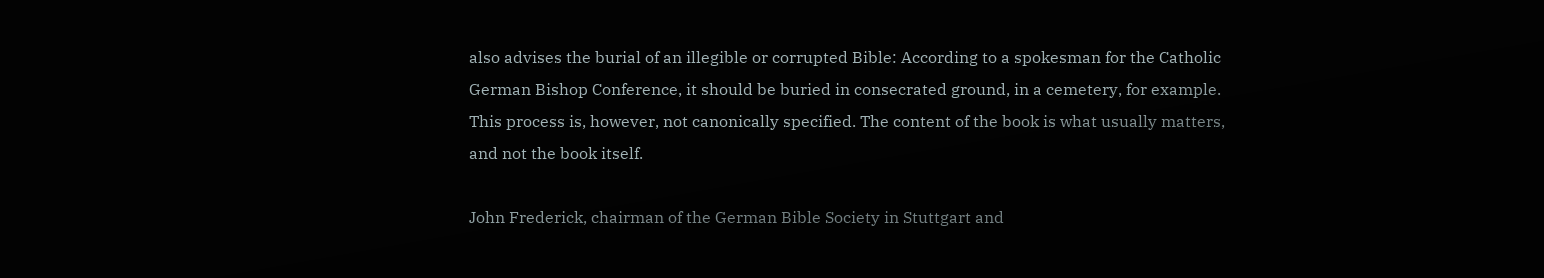also advises the burial of an illegible or corrupted Bible: According to a spokesman for the Catholic German Bishop Conference, it should be buried in consecrated ground, in a cemetery, for example. This process is, however, not canonically specified. The content of the book is what usually matters, and not the book itself.

John Frederick, chairman of the German Bible Society in Stuttgart and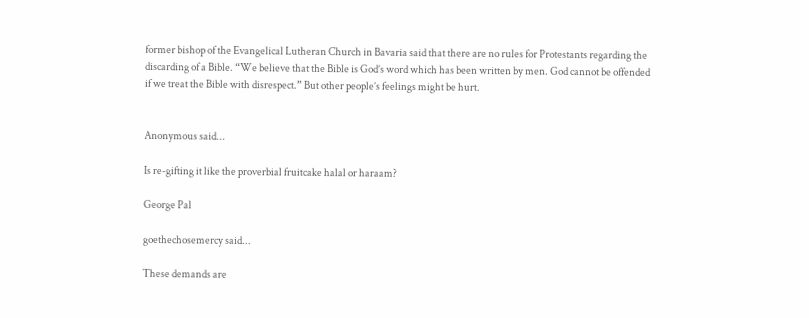former bishop of the Evangelical Lutheran Church in Bavaria said that there are no rules for Protestants regarding the discarding of a Bible. “We believe that the Bible is God’s word which has been written by men. God cannot be offended if we treat the Bible with disrespect.” But other people’s feelings might be hurt.


Anonymous said...

Is re-gifting it like the proverbial fruitcake halal or haraam?

George Pal

goethechosemercy said...

These demands are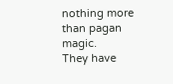nothing more than pagan magic.
They have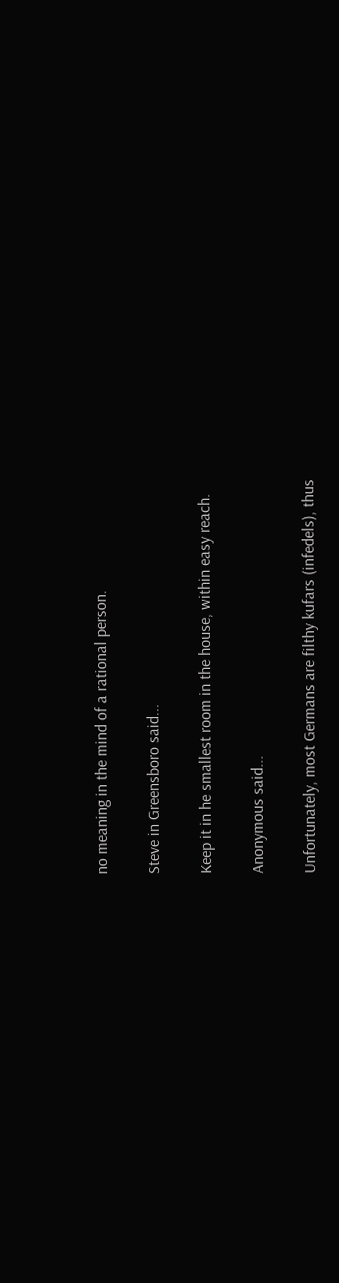no meaning in the mind of a rational person.

Steve in Greensboro said...

Keep it in he smallest room in the house, within easy reach.

Anonymous said...

Unfortunately, most Germans are filthy kufars (infedels), thus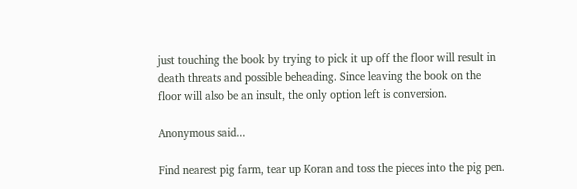just touching the book by trying to pick it up off the floor will result in death threats and possible beheading. Since leaving the book on the floor will also be an insult, the only option left is conversion.

Anonymous said...

Find nearest pig farm, tear up Koran and toss the pieces into the pig pen.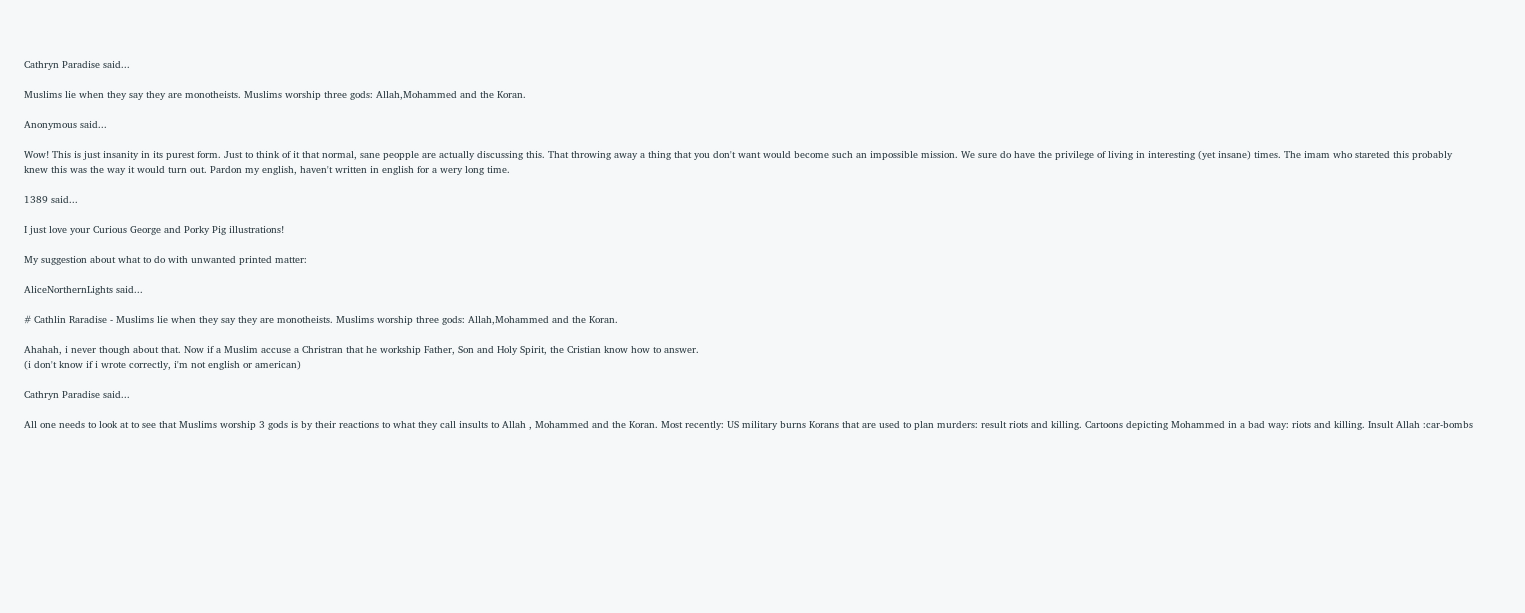Cathryn Paradise said...

Muslims lie when they say they are monotheists. Muslims worship three gods: Allah,Mohammed and the Koran.

Anonymous said...

Wow! This is just insanity in its purest form. Just to think of it that normal, sane peopple are actually discussing this. That throwing away a thing that you don't want would become such an impossible mission. We sure do have the privilege of living in interesting (yet insane) times. The imam who stareted this probably knew this was the way it would turn out. Pardon my english, haven't written in english for a wery long time.

1389 said...

I just love your Curious George and Porky Pig illustrations!

My suggestion about what to do with unwanted printed matter:

AliceNorthernLights said...

# Cathlin Raradise - Muslims lie when they say they are monotheists. Muslims worship three gods: Allah,Mohammed and the Koran.

Ahahah, i never though about that. Now if a Muslim accuse a Christran that he workship Father, Son and Holy Spirit, the Cristian know how to answer.
(i don't know if i wrote correctly, i'm not english or american)

Cathryn Paradise said...

All one needs to look at to see that Muslims worship 3 gods is by their reactions to what they call insults to Allah , Mohammed and the Koran. Most recently: US military burns Korans that are used to plan murders: result riots and killing. Cartoons depicting Mohammed in a bad way: riots and killing. Insult Allah :car-bombs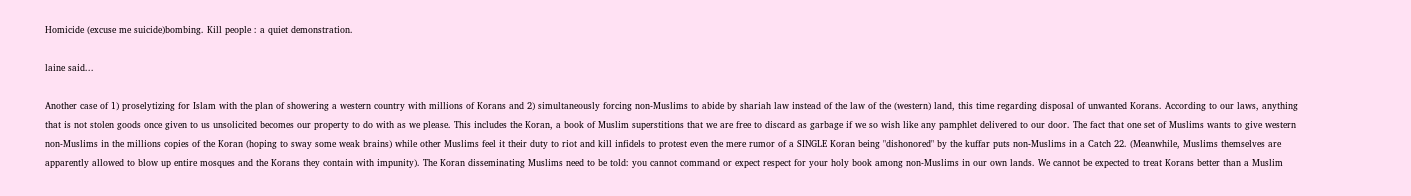Homicide (excuse me suicide)bombing. Kill people : a quiet demonstration.

laine said...

Another case of 1) proselytizing for Islam with the plan of showering a western country with millions of Korans and 2) simultaneously forcing non-Muslims to abide by shariah law instead of the law of the (western) land, this time regarding disposal of unwanted Korans. According to our laws, anything that is not stolen goods once given to us unsolicited becomes our property to do with as we please. This includes the Koran, a book of Muslim superstitions that we are free to discard as garbage if we so wish like any pamphlet delivered to our door. The fact that one set of Muslims wants to give western non-Muslims in the millions copies of the Koran (hoping to sway some weak brains) while other Muslims feel it their duty to riot and kill infidels to protest even the mere rumor of a SINGLE Koran being "dishonored" by the kuffar puts non-Muslims in a Catch 22. (Meanwhile, Muslims themselves are apparently allowed to blow up entire mosques and the Korans they contain with impunity). The Koran disseminating Muslims need to be told: you cannot command or expect respect for your holy book among non-Muslims in our own lands. We cannot be expected to treat Korans better than a Muslim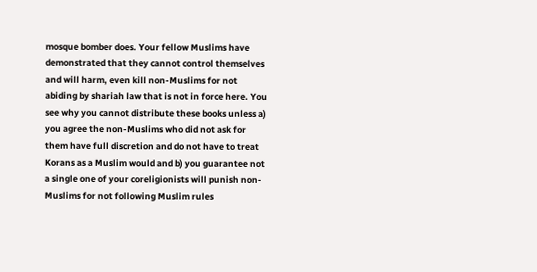mosque bomber does. Your fellow Muslims have demonstrated that they cannot control themselves and will harm, even kill non-Muslims for not abiding by shariah law that is not in force here. You see why you cannot distribute these books unless a) you agree the non-Muslims who did not ask for them have full discretion and do not have to treat Korans as a Muslim would and b) you guarantee not a single one of your coreligionists will punish non-Muslims for not following Muslim rules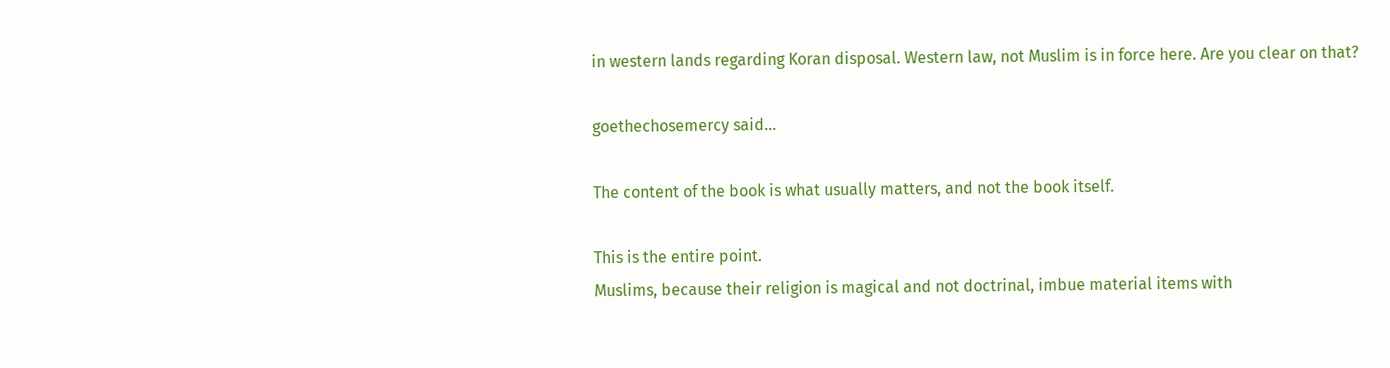in western lands regarding Koran disposal. Western law, not Muslim is in force here. Are you clear on that?

goethechosemercy said...

The content of the book is what usually matters, and not the book itself.

This is the entire point.
Muslims, because their religion is magical and not doctrinal, imbue material items with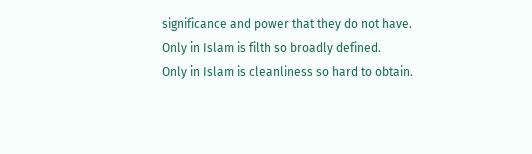significance and power that they do not have.
Only in Islam is filth so broadly defined.
Only in Islam is cleanliness so hard to obtain.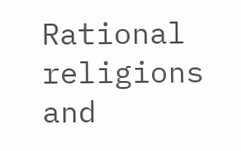Rational religions and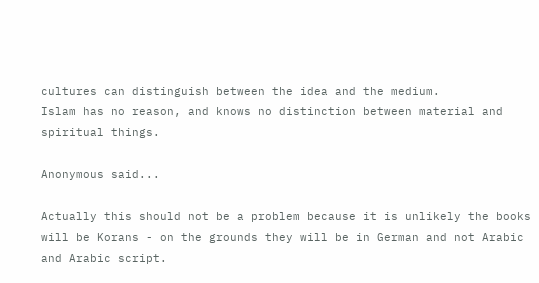cultures can distinguish between the idea and the medium.
Islam has no reason, and knows no distinction between material and spiritual things.

Anonymous said...

Actually this should not be a problem because it is unlikely the books will be Korans - on the grounds they will be in German and not Arabic and Arabic script.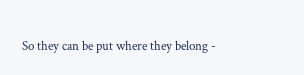So they can be put where they belong -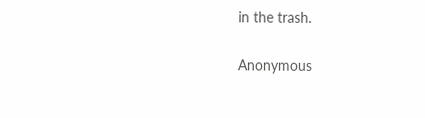in the trash.

Anonymous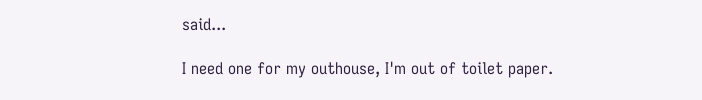said...

I need one for my outhouse, I'm out of toilet paper.